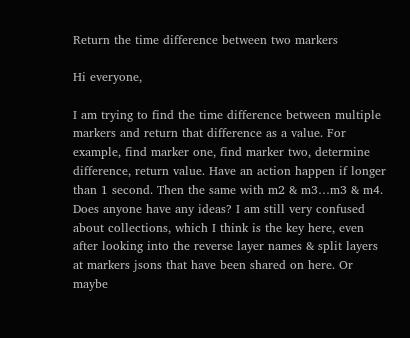Return the time difference between two markers

Hi everyone,

I am trying to find the time difference between multiple markers and return that difference as a value. For example, find marker one, find marker two, determine difference, return value. Have an action happen if longer than 1 second. Then the same with m2 & m3…m3 & m4. Does anyone have any ideas? I am still very confused about collections, which I think is the key here, even after looking into the reverse layer names & split layers at markers jsons that have been shared on here. Or maybe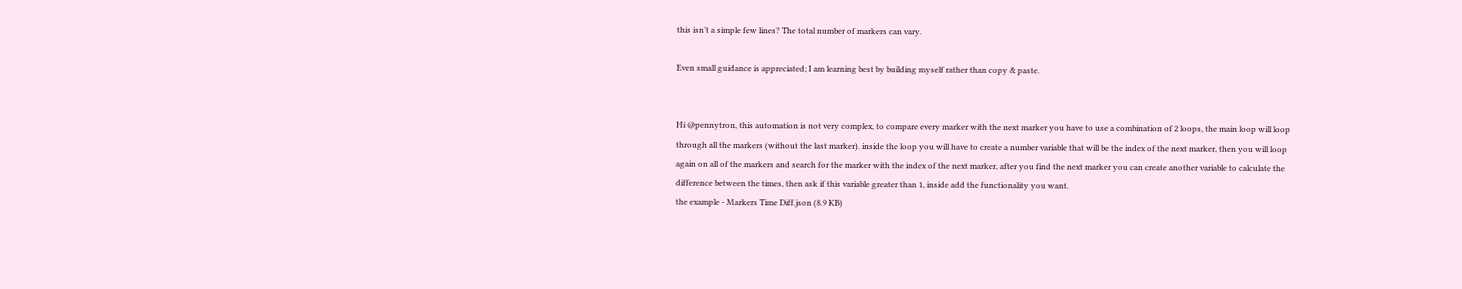this isn’t a simple few lines? The total number of markers can vary.

Even small guidance is appreciated; I am learning best by building myself rather than copy & paste.


Hi @pennytron, this automation is not very complex, to compare every marker with the next marker you have to use a combination of 2 loops, the main loop will loop through all the markers (without the last marker). inside the loop you will have to create a number variable that will be the index of the next marker, then you will loop again on all of the markers and search for the marker with the index of the next marker, after you find the next marker you can create another variable to calculate the difference between the times, then ask if this variable greater than 1, inside add the functionality you want.
the example - Markers Time Diff.json (8.9 KB)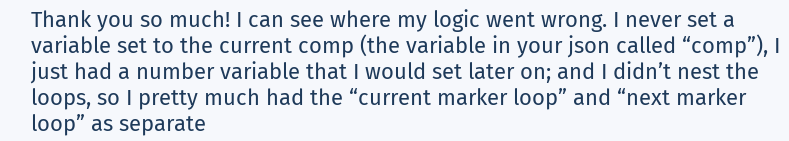Thank you so much! I can see where my logic went wrong. I never set a variable set to the current comp (the variable in your json called “comp”), I just had a number variable that I would set later on; and I didn’t nest the loops, so I pretty much had the “current marker loop” and “next marker loop” as separate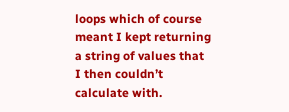loops which of course meant I kept returning a string of values that I then couldn’t calculate with.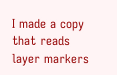I made a copy that reads layer markers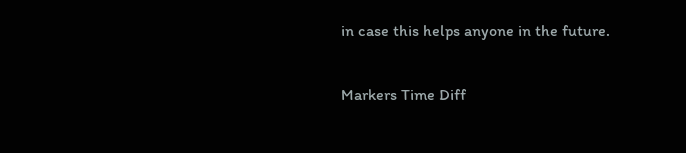in case this helps anyone in the future.

Markers Time Diff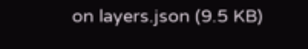on layers.json (9.5 KB)